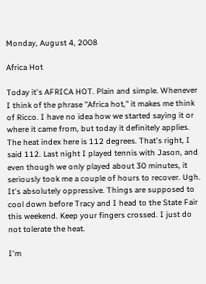Monday, August 4, 2008

Africa Hot

Today it's AFRICA HOT. Plain and simple. Whenever I think of the phrase "Africa hot," it makes me think of Ricco. I have no idea how we started saying it or where it came from, but today it definitely applies. The heat index here is 112 degrees. That's right, I said 112. Last night I played tennis with Jason, and even though we only played about 30 minutes, it seriously took me a couple of hours to recover. Ugh. It's absolutely oppressive. Things are supposed to cool down before Tracy and I head to the State Fair this weekend. Keep your fingers crossed. I just do not tolerate the heat.

I'm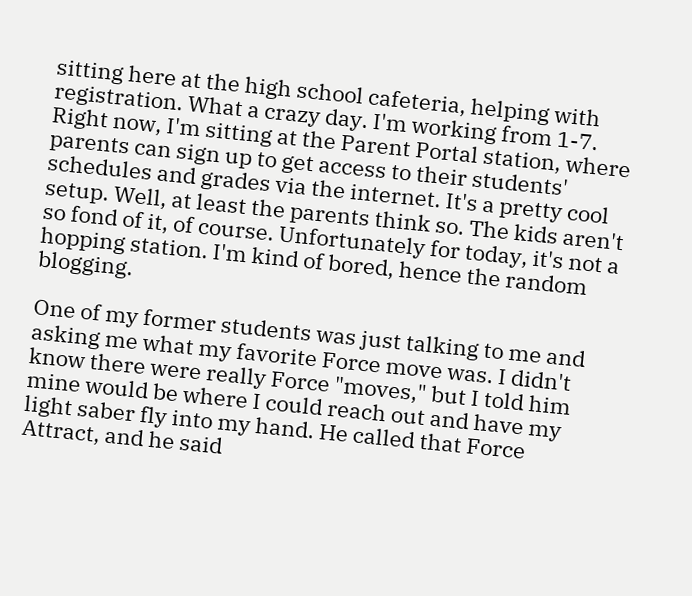sitting here at the high school cafeteria, helping with registration. What a crazy day. I'm working from 1-7. Right now, I'm sitting at the Parent Portal station, where parents can sign up to get access to their students' schedules and grades via the internet. It's a pretty cool setup. Well, at least the parents think so. The kids aren't so fond of it, of course. Unfortunately for today, it's not a hopping station. I'm kind of bored, hence the random blogging.

One of my former students was just talking to me and asking me what my favorite Force move was. I didn't know there were really Force "moves," but I told him mine would be where I could reach out and have my light saber fly into my hand. He called that Force Attract, and he said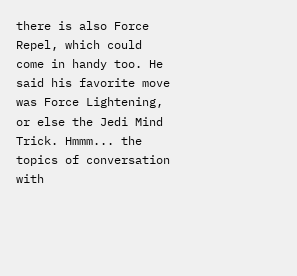there is also Force Repel, which could come in handy too. He said his favorite move was Force Lightening, or else the Jedi Mind Trick. Hmmm... the topics of conversation with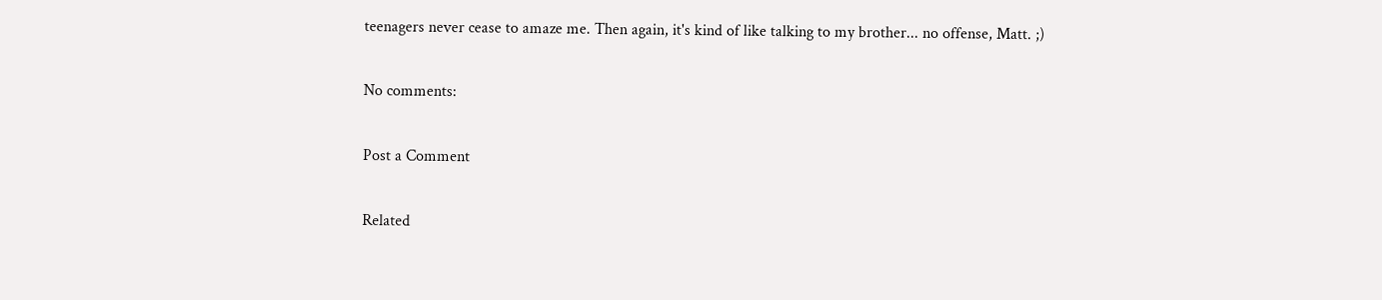teenagers never cease to amaze me. Then again, it's kind of like talking to my brother... no offense, Matt. ;)

No comments:

Post a Comment

Related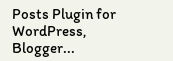Posts Plugin for WordPress, Blogger...